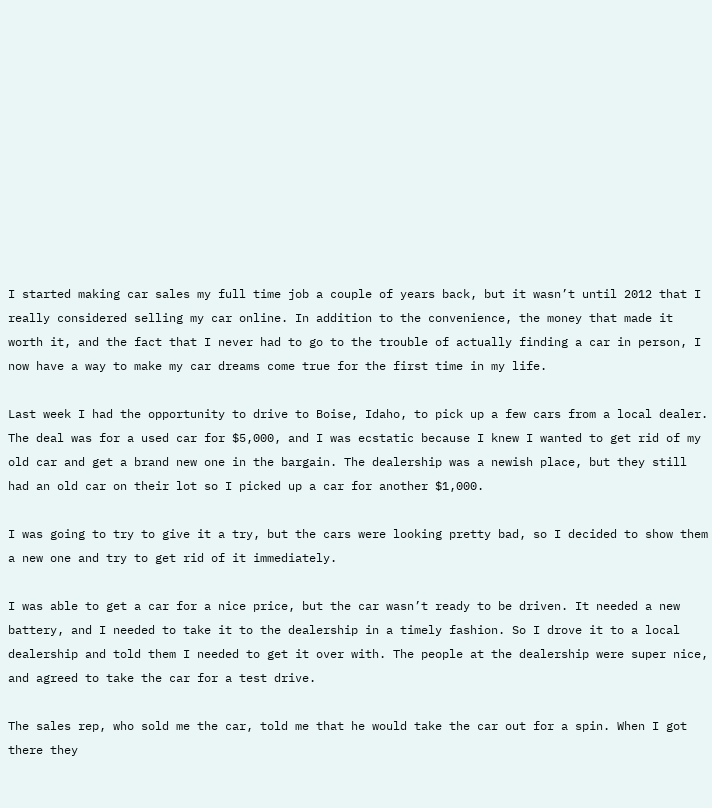I started making car sales my full time job a couple of years back, but it wasn’t until 2012 that I really considered selling my car online. In addition to the convenience, the money that made it worth it, and the fact that I never had to go to the trouble of actually finding a car in person, I now have a way to make my car dreams come true for the first time in my life.

Last week I had the opportunity to drive to Boise, Idaho, to pick up a few cars from a local dealer. The deal was for a used car for $5,000, and I was ecstatic because I knew I wanted to get rid of my old car and get a brand new one in the bargain. The dealership was a newish place, but they still had an old car on their lot so I picked up a car for another $1,000.

I was going to try to give it a try, but the cars were looking pretty bad, so I decided to show them a new one and try to get rid of it immediately.

I was able to get a car for a nice price, but the car wasn’t ready to be driven. It needed a new battery, and I needed to take it to the dealership in a timely fashion. So I drove it to a local dealership and told them I needed to get it over with. The people at the dealership were super nice, and agreed to take the car for a test drive.

The sales rep, who sold me the car, told me that he would take the car out for a spin. When I got there they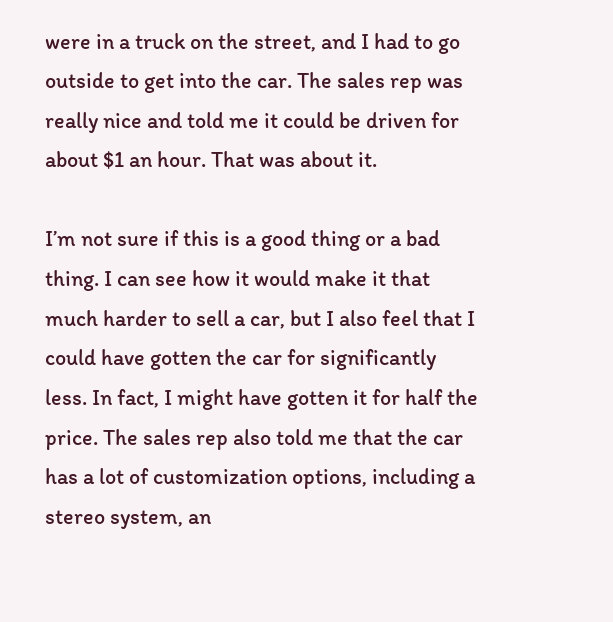were in a truck on the street, and I had to go outside to get into the car. The sales rep was really nice and told me it could be driven for about $1 an hour. That was about it.

I’m not sure if this is a good thing or a bad thing. I can see how it would make it that much harder to sell a car, but I also feel that I could have gotten the car for significantly less. In fact, I might have gotten it for half the price. The sales rep also told me that the car has a lot of customization options, including a stereo system, an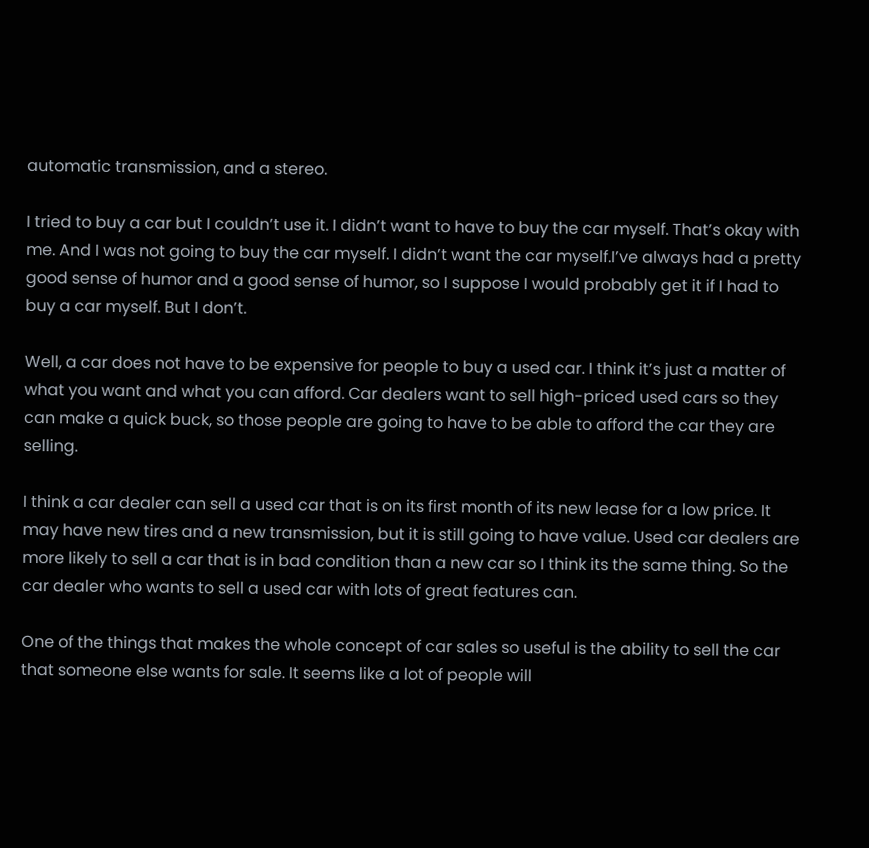automatic transmission, and a stereo.

I tried to buy a car but I couldn’t use it. I didn’t want to have to buy the car myself. That’s okay with me. And I was not going to buy the car myself. I didn’t want the car myself.I’ve always had a pretty good sense of humor and a good sense of humor, so I suppose I would probably get it if I had to buy a car myself. But I don’t.

Well, a car does not have to be expensive for people to buy a used car. I think it’s just a matter of what you want and what you can afford. Car dealers want to sell high-priced used cars so they can make a quick buck, so those people are going to have to be able to afford the car they are selling.

I think a car dealer can sell a used car that is on its first month of its new lease for a low price. It may have new tires and a new transmission, but it is still going to have value. Used car dealers are more likely to sell a car that is in bad condition than a new car so I think its the same thing. So the car dealer who wants to sell a used car with lots of great features can.

One of the things that makes the whole concept of car sales so useful is the ability to sell the car that someone else wants for sale. It seems like a lot of people will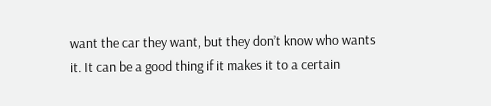want the car they want, but they don’t know who wants it. It can be a good thing if it makes it to a certain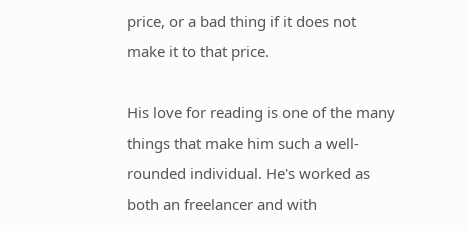price, or a bad thing if it does not make it to that price.

His love for reading is one of the many things that make him such a well-rounded individual. He's worked as both an freelancer and with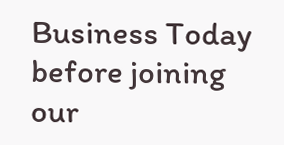Business Today before joining our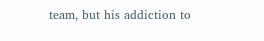team, but his addiction to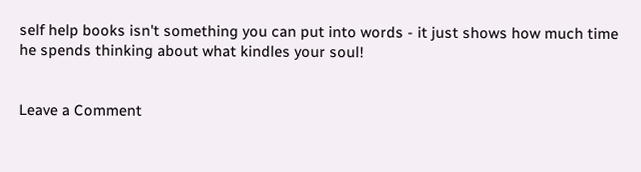self help books isn't something you can put into words - it just shows how much time he spends thinking about what kindles your soul!


Leave a Comment